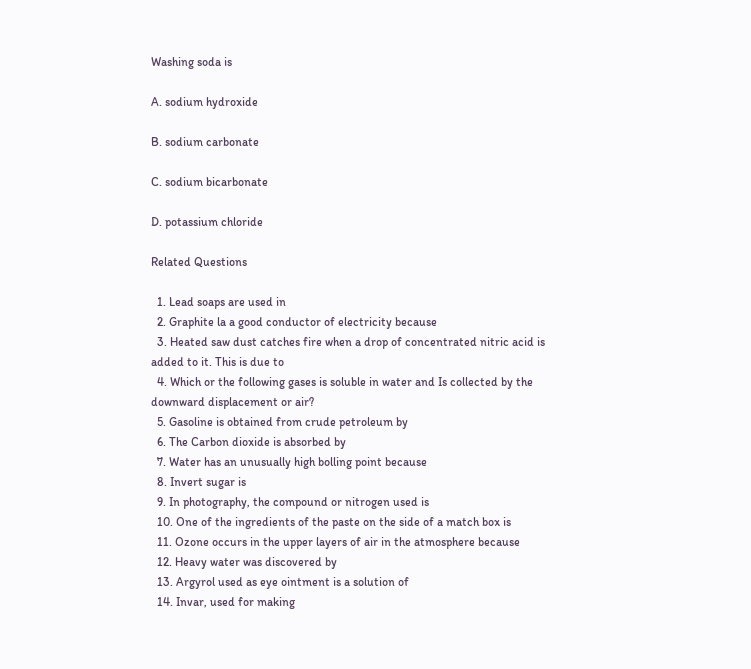Washing soda is

A. sodium hydroxide

B. sodium carbonate

C. sodium bicarbonate

D. potassium chloride

Related Questions

  1. Lead soaps are used in
  2. Graphite la a good conductor of electricity because
  3. Heated saw dust catches fire when a drop of concentrated nitric acid is added to it. This is due to
  4. Which or the following gases is soluble in water and Is collected by the downward displacement or air?
  5. Gasoline is obtained from crude petroleum by
  6. The Carbon dioxide is absorbed by
  7. Water has an unusually high bolling point because
  8. Invert sugar is
  9. In photography, the compound or nitrogen used is
  10. One of the ingredients of the paste on the side of a match box is
  11. Ozone occurs in the upper layers of air in the atmosphere because
  12. Heavy water was discovered by
  13. Argyrol used as eye ointment is a solution of
  14. Invar, used for making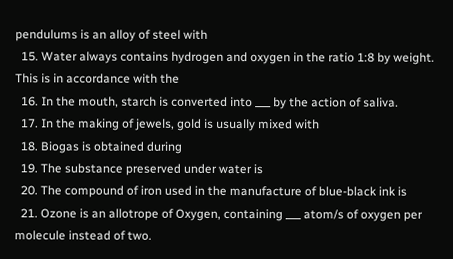pendulums is an alloy of steel with
  15. Water always contains hydrogen and oxygen in the ratio 1:8 by weight. This is in accordance with the
  16. In the mouth, starch is converted into ___ by the action of saliva.
  17. In the making of jewels, gold is usually mixed with
  18. Biogas is obtained during
  19. The substance preserved under water is
  20. The compound of iron used in the manufacture of blue-black ink is
  21. Ozone is an allotrope of Oxygen, containing ___ atom/s of oxygen per molecule instead of two.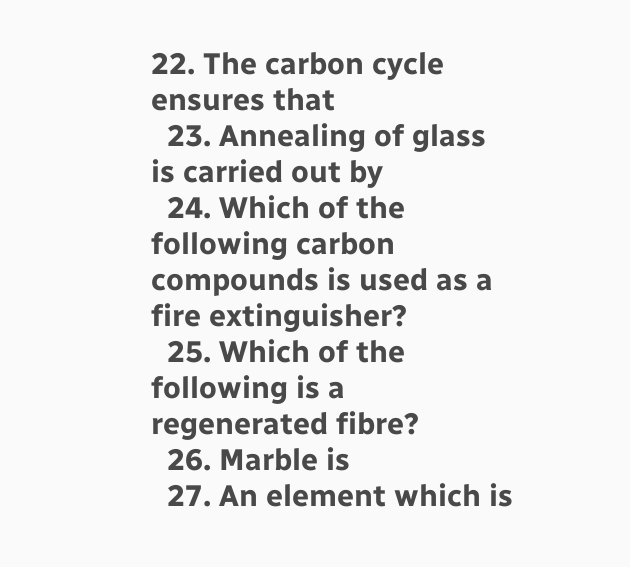22. The carbon cycle ensures that
  23. Annealing of glass is carried out by
  24. Which of the following carbon compounds is used as a fire extinguisher?
  25. Which of the following is a regenerated fibre?
  26. Marble is
  27. An element which is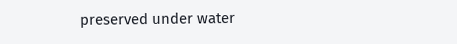preserved under water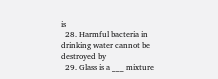is
  28. Harmful bacteria in drinking water cannot be destroyed by
  29. Glass is a ___ mixture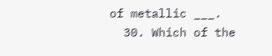of metallic ___.
  30. Which of the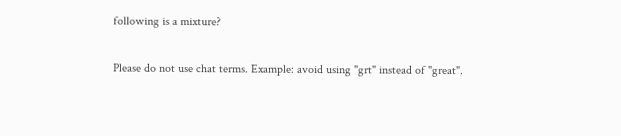following is a mixture?

Please do not use chat terms. Example: avoid using "grt" instead of "great".